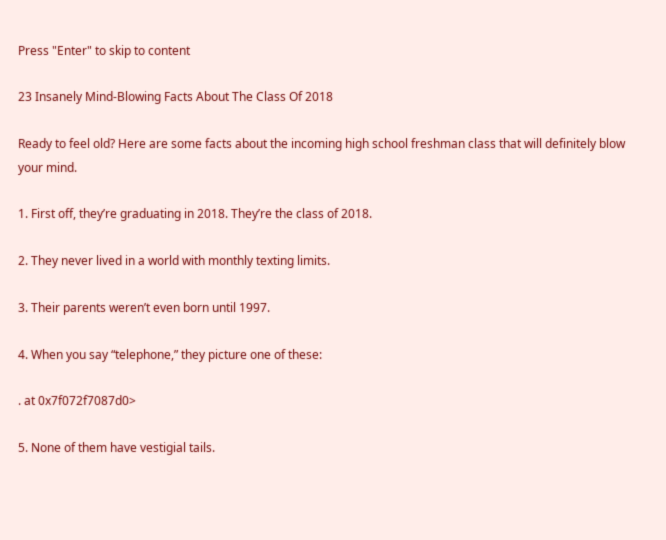Press "Enter" to skip to content

23 Insanely Mind-Blowing Facts About The Class Of 2018

Ready to feel old? Here are some facts about the incoming high school freshman class that will definitely blow your mind.

1. First off, they’re graduating in 2018. They’re the class of 2018.

2. They never lived in a world with monthly texting limits.

3. Their parents weren’t even born until 1997.

4. When you say “telephone,” they picture one of these:

. at 0x7f072f7087d0>

5. None of them have vestigial tails.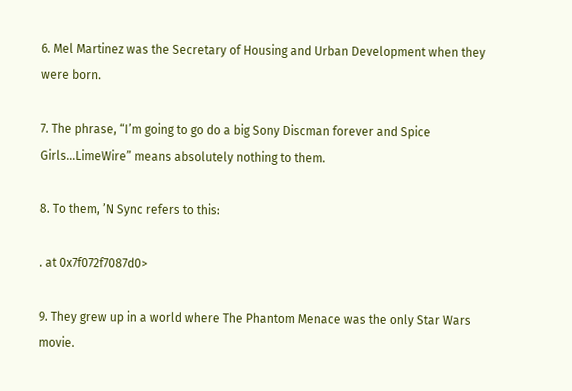6. Mel Martinez was the Secretary of Housing and Urban Development when they were born.

7. The phrase, “I’m going to go do a big Sony Discman forever and Spice Girls…LimeWire” means absolutely nothing to them.

8. To them, ’N Sync refers to this:

. at 0x7f072f7087d0>

9. They grew up in a world where The Phantom Menace was the only Star Wars movie.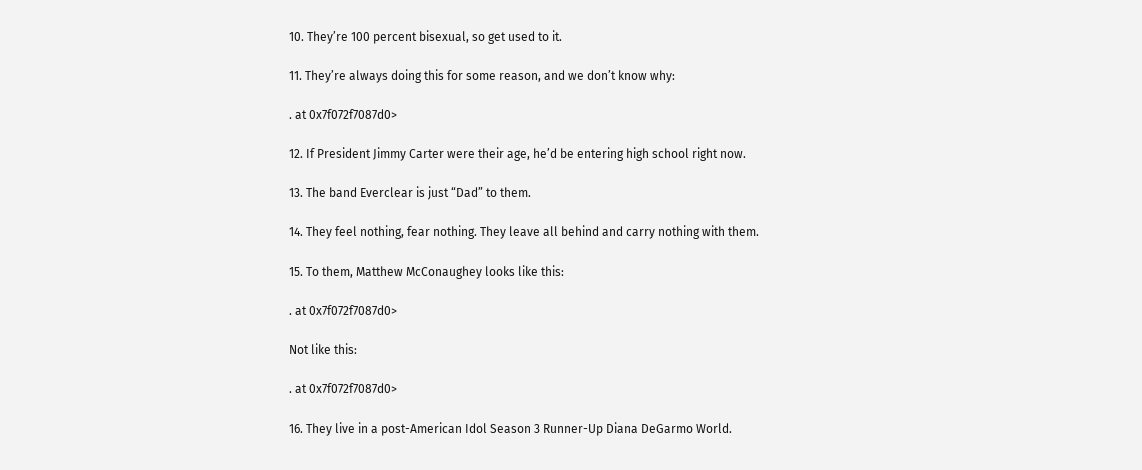10. They’re 100 percent bisexual, so get used to it.

11. They’re always doing this for some reason, and we don’t know why:

. at 0x7f072f7087d0>

12. If President Jimmy Carter were their age, he’d be entering high school right now.

13. The band Everclear is just “Dad” to them.

14. They feel nothing, fear nothing. They leave all behind and carry nothing with them.

15. To them, Matthew McConaughey looks like this:

. at 0x7f072f7087d0>

Not like this:

. at 0x7f072f7087d0>

16. They live in a post-American Idol Season 3 Runner-Up Diana DeGarmo World.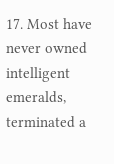17. Most have never owned intelligent emeralds, terminated a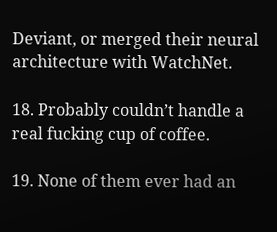Deviant, or merged their neural architecture with WatchNet.

18. Probably couldn’t handle a real fucking cup of coffee.

19. None of them ever had an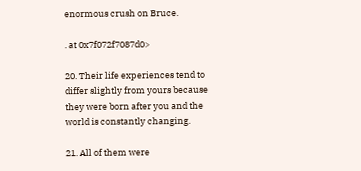enormous crush on Bruce.

. at 0x7f072f7087d0>

20. Their life experiences tend to differ slightly from yours because they were born after you and the world is constantly changing.

21. All of them were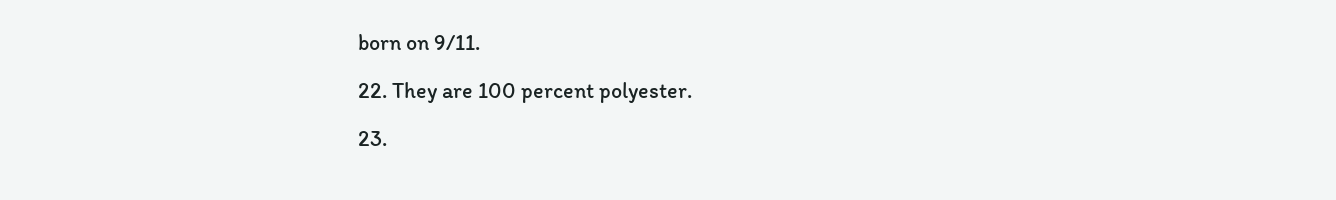born on 9/11.

22. They are 100 percent polyester.

23.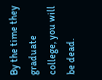By the time they graduate college, you will be dead.